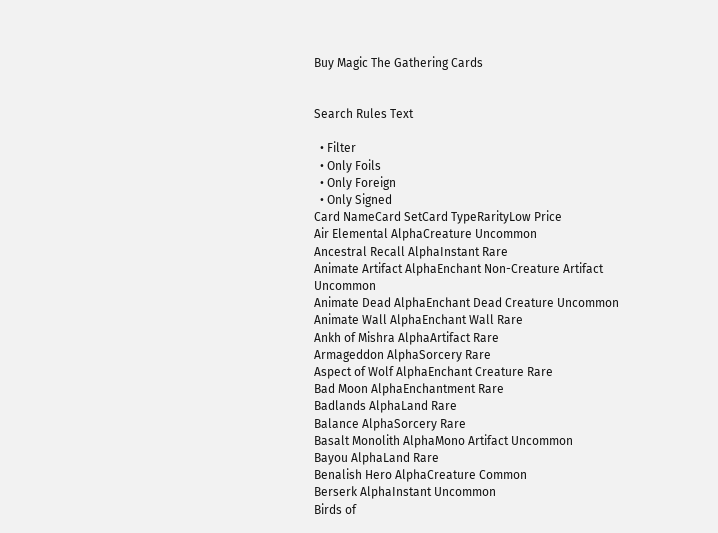Buy Magic The Gathering Cards


Search Rules Text

  • Filter
  • Only Foils
  • Only Foreign
  • Only Signed
Card NameCard SetCard TypeRarityLow Price
Air Elemental AlphaCreature Uncommon
Ancestral Recall AlphaInstant Rare
Animate Artifact AlphaEnchant Non-Creature Artifact Uncommon
Animate Dead AlphaEnchant Dead Creature Uncommon
Animate Wall AlphaEnchant Wall Rare
Ankh of Mishra AlphaArtifact Rare
Armageddon AlphaSorcery Rare
Aspect of Wolf AlphaEnchant Creature Rare
Bad Moon AlphaEnchantment Rare
Badlands AlphaLand Rare
Balance AlphaSorcery Rare
Basalt Monolith AlphaMono Artifact Uncommon
Bayou AlphaLand Rare
Benalish Hero AlphaCreature Common
Berserk AlphaInstant Uncommon
Birds of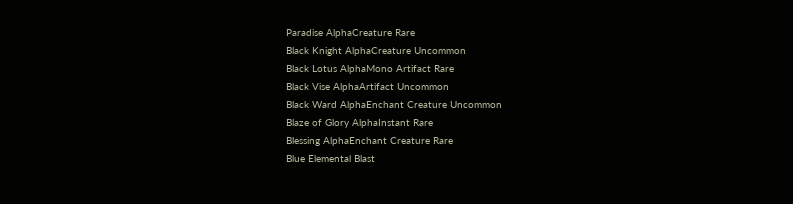Paradise AlphaCreature Rare
Black Knight AlphaCreature Uncommon
Black Lotus AlphaMono Artifact Rare
Black Vise AlphaArtifact Uncommon
Black Ward AlphaEnchant Creature Uncommon
Blaze of Glory AlphaInstant Rare
Blessing AlphaEnchant Creature Rare
Blue Elemental Blast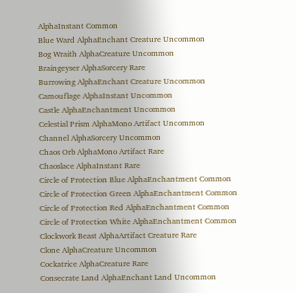AlphaInstant Common
Blue Ward AlphaEnchant Creature Uncommon
Bog Wraith AlphaCreature Uncommon
Braingeyser AlphaSorcery Rare
Burrowing AlphaEnchant Creature Uncommon
Camouflage AlphaInstant Uncommon
Castle AlphaEnchantment Uncommon
Celestial Prism AlphaMono Artifact Uncommon
Channel AlphaSorcery Uncommon
Chaos Orb AlphaMono Artifact Rare
Chaoslace AlphaInstant Rare
Circle of Protection Blue AlphaEnchantment Common
Circle of Protection Green AlphaEnchantment Common
Circle of Protection Red AlphaEnchantment Common
Circle of Protection White AlphaEnchantment Common
Clockwork Beast AlphaArtifact Creature Rare
Clone AlphaCreature Uncommon
Cockatrice AlphaCreature Rare
Consecrate Land AlphaEnchant Land Uncommon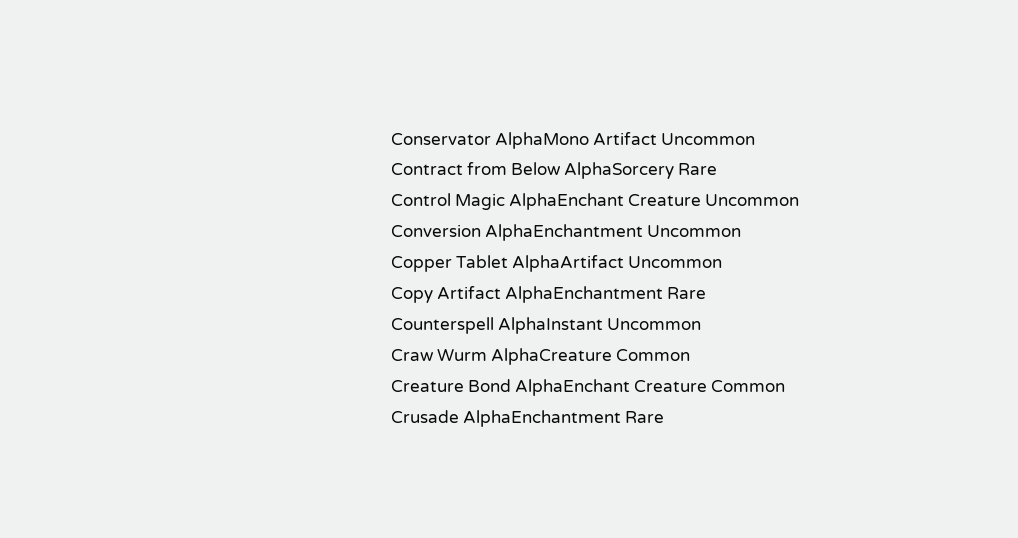Conservator AlphaMono Artifact Uncommon
Contract from Below AlphaSorcery Rare
Control Magic AlphaEnchant Creature Uncommon
Conversion AlphaEnchantment Uncommon
Copper Tablet AlphaArtifact Uncommon
Copy Artifact AlphaEnchantment Rare
Counterspell AlphaInstant Uncommon
Craw Wurm AlphaCreature Common
Creature Bond AlphaEnchant Creature Common
Crusade AlphaEnchantment Rare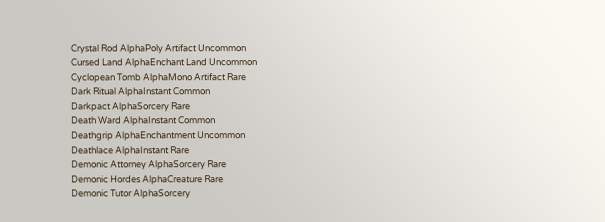Crystal Rod AlphaPoly Artifact Uncommon
Cursed Land AlphaEnchant Land Uncommon
Cyclopean Tomb AlphaMono Artifact Rare
Dark Ritual AlphaInstant Common
Darkpact AlphaSorcery Rare
Death Ward AlphaInstant Common
Deathgrip AlphaEnchantment Uncommon
Deathlace AlphaInstant Rare
Demonic Attorney AlphaSorcery Rare
Demonic Hordes AlphaCreature Rare
Demonic Tutor AlphaSorcery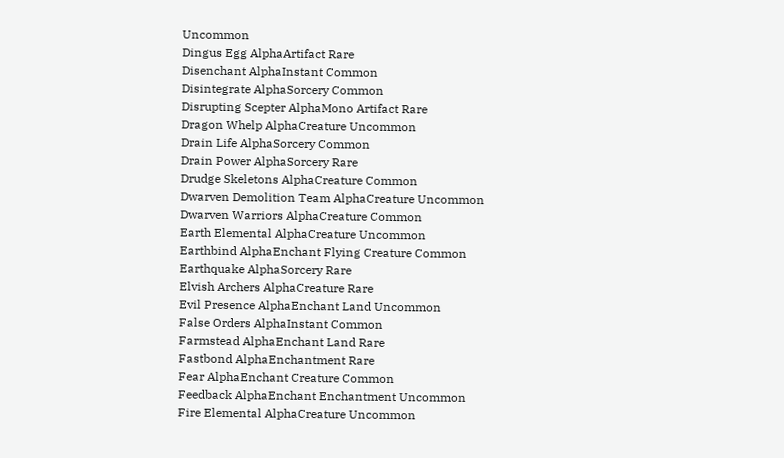Uncommon
Dingus Egg AlphaArtifact Rare
Disenchant AlphaInstant Common
Disintegrate AlphaSorcery Common
Disrupting Scepter AlphaMono Artifact Rare
Dragon Whelp AlphaCreature Uncommon
Drain Life AlphaSorcery Common
Drain Power AlphaSorcery Rare
Drudge Skeletons AlphaCreature Common
Dwarven Demolition Team AlphaCreature Uncommon
Dwarven Warriors AlphaCreature Common
Earth Elemental AlphaCreature Uncommon
Earthbind AlphaEnchant Flying Creature Common
Earthquake AlphaSorcery Rare
Elvish Archers AlphaCreature Rare
Evil Presence AlphaEnchant Land Uncommon
False Orders AlphaInstant Common
Farmstead AlphaEnchant Land Rare
Fastbond AlphaEnchantment Rare
Fear AlphaEnchant Creature Common
Feedback AlphaEnchant Enchantment Uncommon
Fire Elemental AlphaCreature Uncommon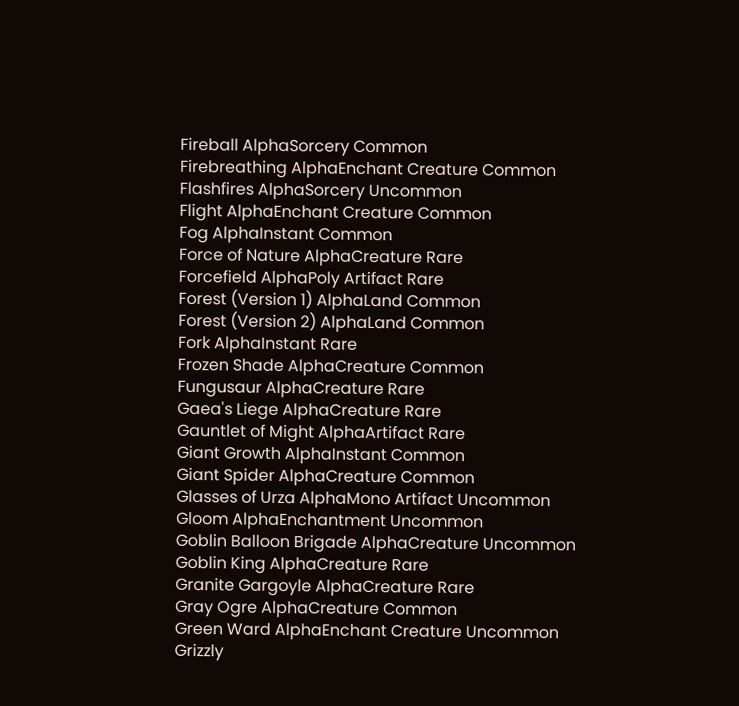Fireball AlphaSorcery Common
Firebreathing AlphaEnchant Creature Common
Flashfires AlphaSorcery Uncommon
Flight AlphaEnchant Creature Common
Fog AlphaInstant Common
Force of Nature AlphaCreature Rare
Forcefield AlphaPoly Artifact Rare
Forest (Version 1) AlphaLand Common
Forest (Version 2) AlphaLand Common
Fork AlphaInstant Rare
Frozen Shade AlphaCreature Common
Fungusaur AlphaCreature Rare
Gaea's Liege AlphaCreature Rare
Gauntlet of Might AlphaArtifact Rare
Giant Growth AlphaInstant Common
Giant Spider AlphaCreature Common
Glasses of Urza AlphaMono Artifact Uncommon
Gloom AlphaEnchantment Uncommon
Goblin Balloon Brigade AlphaCreature Uncommon
Goblin King AlphaCreature Rare
Granite Gargoyle AlphaCreature Rare
Gray Ogre AlphaCreature Common
Green Ward AlphaEnchant Creature Uncommon
Grizzly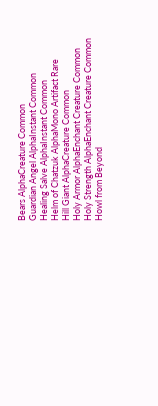Bears AlphaCreature Common
Guardian Angel AlphaInstant Common
Healing Salve AlphaInstant Common
Helm of Chatzuk AlphaMono Artifact Rare
Hill Giant AlphaCreature Common
Holy Armor AlphaEnchant Creature Common
Holy Strength AlphaEnchant Creature Common
Howl from Beyond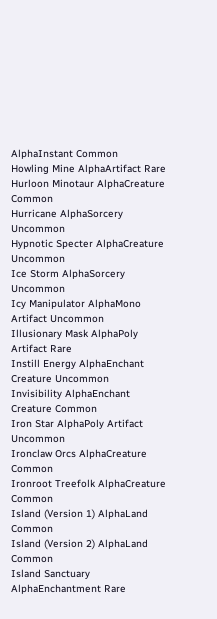AlphaInstant Common
Howling Mine AlphaArtifact Rare
Hurloon Minotaur AlphaCreature Common
Hurricane AlphaSorcery Uncommon
Hypnotic Specter AlphaCreature Uncommon
Ice Storm AlphaSorcery Uncommon
Icy Manipulator AlphaMono Artifact Uncommon
Illusionary Mask AlphaPoly Artifact Rare
Instill Energy AlphaEnchant Creature Uncommon
Invisibility AlphaEnchant Creature Common
Iron Star AlphaPoly Artifact Uncommon
Ironclaw Orcs AlphaCreature Common
Ironroot Treefolk AlphaCreature Common
Island (Version 1) AlphaLand Common
Island (Version 2) AlphaLand Common
Island Sanctuary AlphaEnchantment Rare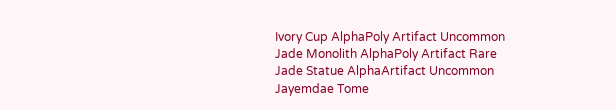Ivory Cup AlphaPoly Artifact Uncommon
Jade Monolith AlphaPoly Artifact Rare
Jade Statue AlphaArtifact Uncommon
Jayemdae Tome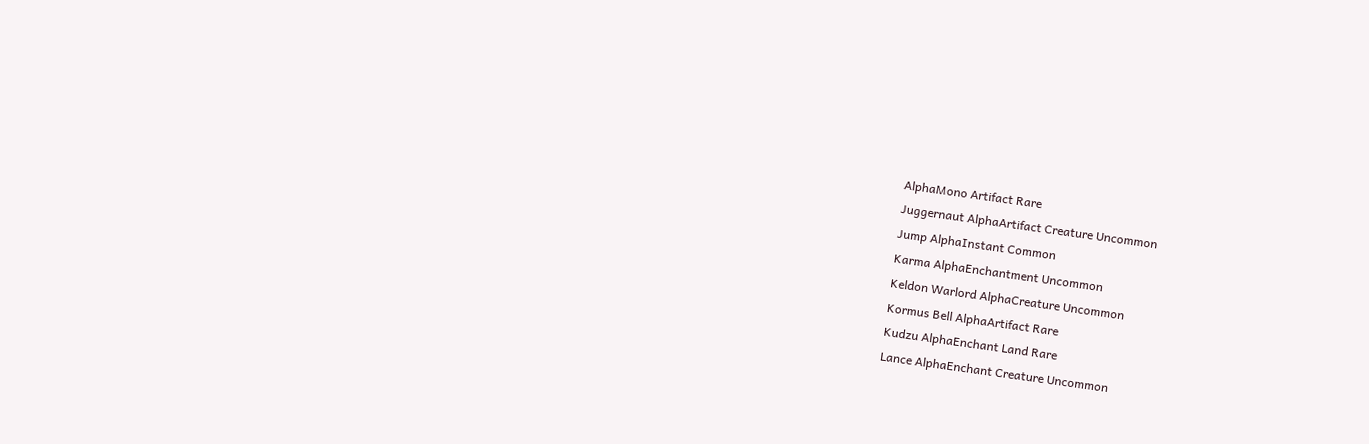AlphaMono Artifact Rare
Juggernaut AlphaArtifact Creature Uncommon
Jump AlphaInstant Common
Karma AlphaEnchantment Uncommon
Keldon Warlord AlphaCreature Uncommon
Kormus Bell AlphaArtifact Rare
Kudzu AlphaEnchant Land Rare
Lance AlphaEnchant Creature Uncommon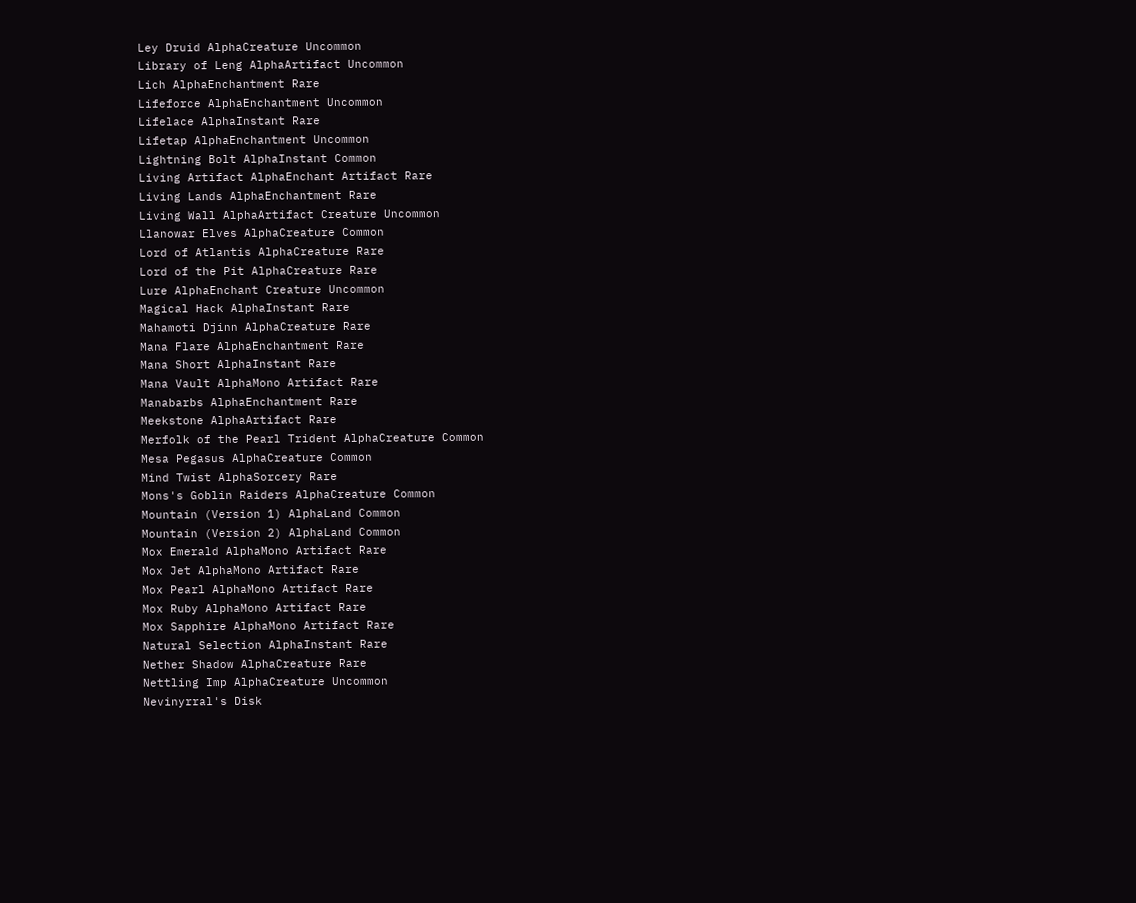Ley Druid AlphaCreature Uncommon
Library of Leng AlphaArtifact Uncommon
Lich AlphaEnchantment Rare
Lifeforce AlphaEnchantment Uncommon
Lifelace AlphaInstant Rare
Lifetap AlphaEnchantment Uncommon
Lightning Bolt AlphaInstant Common
Living Artifact AlphaEnchant Artifact Rare
Living Lands AlphaEnchantment Rare
Living Wall AlphaArtifact Creature Uncommon
Llanowar Elves AlphaCreature Common
Lord of Atlantis AlphaCreature Rare
Lord of the Pit AlphaCreature Rare
Lure AlphaEnchant Creature Uncommon
Magical Hack AlphaInstant Rare
Mahamoti Djinn AlphaCreature Rare
Mana Flare AlphaEnchantment Rare
Mana Short AlphaInstant Rare
Mana Vault AlphaMono Artifact Rare
Manabarbs AlphaEnchantment Rare
Meekstone AlphaArtifact Rare
Merfolk of the Pearl Trident AlphaCreature Common
Mesa Pegasus AlphaCreature Common
Mind Twist AlphaSorcery Rare
Mons's Goblin Raiders AlphaCreature Common
Mountain (Version 1) AlphaLand Common
Mountain (Version 2) AlphaLand Common
Mox Emerald AlphaMono Artifact Rare
Mox Jet AlphaMono Artifact Rare
Mox Pearl AlphaMono Artifact Rare
Mox Ruby AlphaMono Artifact Rare
Mox Sapphire AlphaMono Artifact Rare
Natural Selection AlphaInstant Rare
Nether Shadow AlphaCreature Rare
Nettling Imp AlphaCreature Uncommon
Nevinyrral's Disk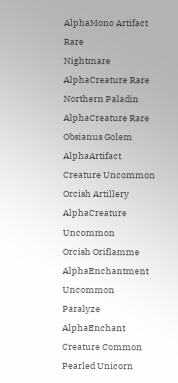AlphaMono Artifact Rare
Nightmare AlphaCreature Rare
Northern Paladin AlphaCreature Rare
Obsianus Golem AlphaArtifact Creature Uncommon
Orcish Artillery AlphaCreature Uncommon
Orcish Oriflamme AlphaEnchantment Uncommon
Paralyze AlphaEnchant Creature Common
Pearled Unicorn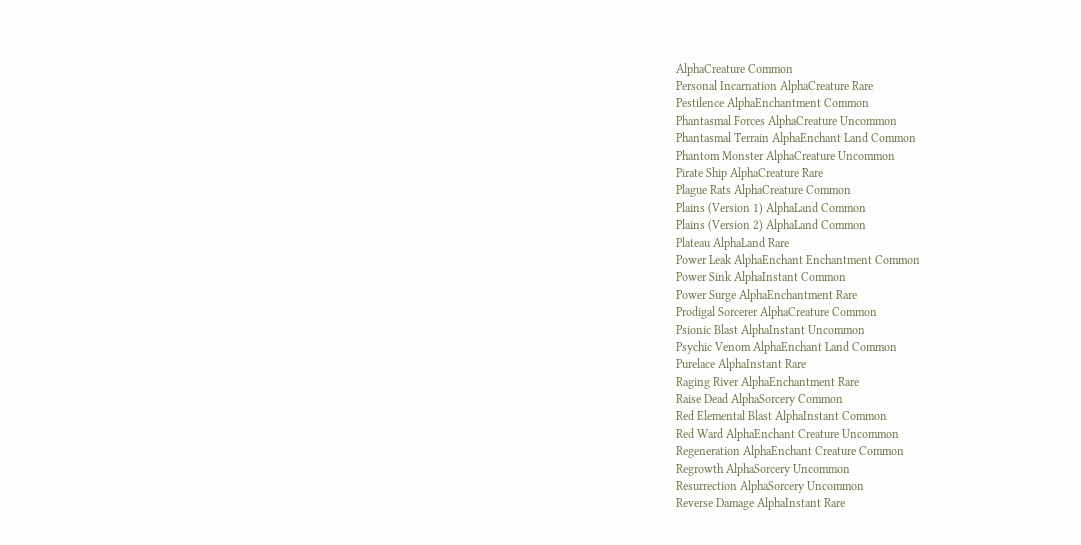AlphaCreature Common
Personal Incarnation AlphaCreature Rare
Pestilence AlphaEnchantment Common
Phantasmal Forces AlphaCreature Uncommon
Phantasmal Terrain AlphaEnchant Land Common
Phantom Monster AlphaCreature Uncommon
Pirate Ship AlphaCreature Rare
Plague Rats AlphaCreature Common
Plains (Version 1) AlphaLand Common
Plains (Version 2) AlphaLand Common
Plateau AlphaLand Rare
Power Leak AlphaEnchant Enchantment Common
Power Sink AlphaInstant Common
Power Surge AlphaEnchantment Rare
Prodigal Sorcerer AlphaCreature Common
Psionic Blast AlphaInstant Uncommon
Psychic Venom AlphaEnchant Land Common
Purelace AlphaInstant Rare
Raging River AlphaEnchantment Rare
Raise Dead AlphaSorcery Common
Red Elemental Blast AlphaInstant Common
Red Ward AlphaEnchant Creature Uncommon
Regeneration AlphaEnchant Creature Common
Regrowth AlphaSorcery Uncommon
Resurrection AlphaSorcery Uncommon
Reverse Damage AlphaInstant Rare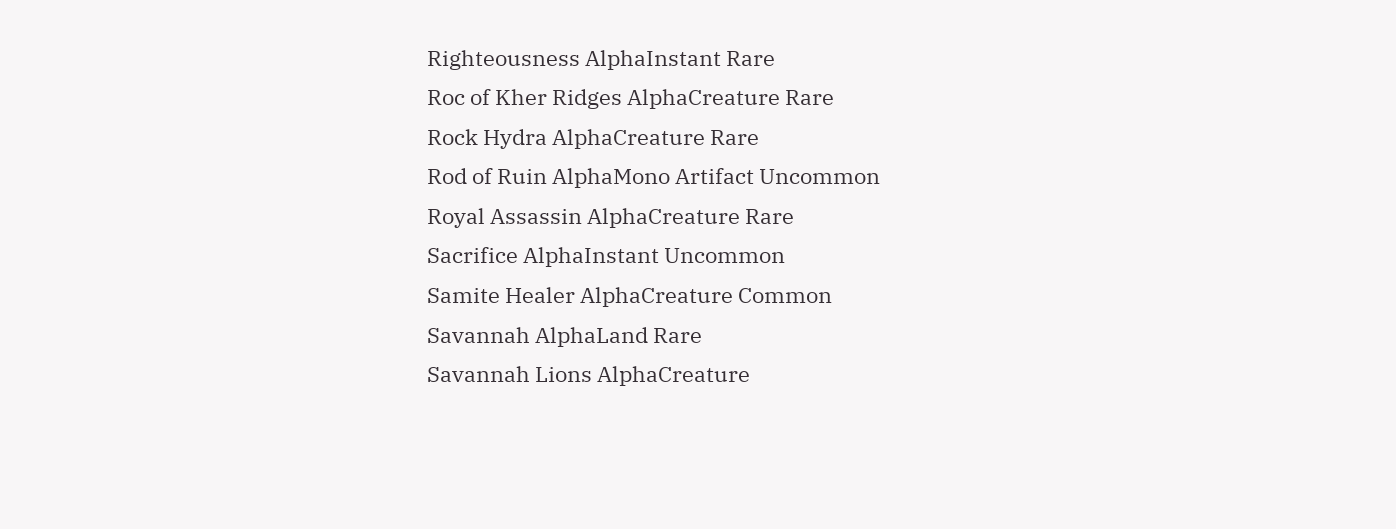Righteousness AlphaInstant Rare
Roc of Kher Ridges AlphaCreature Rare
Rock Hydra AlphaCreature Rare
Rod of Ruin AlphaMono Artifact Uncommon
Royal Assassin AlphaCreature Rare
Sacrifice AlphaInstant Uncommon
Samite Healer AlphaCreature Common
Savannah AlphaLand Rare
Savannah Lions AlphaCreature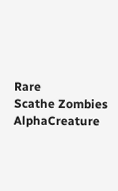Rare
Scathe Zombies AlphaCreature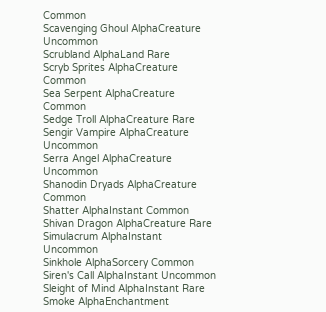Common
Scavenging Ghoul AlphaCreature Uncommon
Scrubland AlphaLand Rare
Scryb Sprites AlphaCreature Common
Sea Serpent AlphaCreature Common
Sedge Troll AlphaCreature Rare
Sengir Vampire AlphaCreature Uncommon
Serra Angel AlphaCreature Uncommon
Shanodin Dryads AlphaCreature Common
Shatter AlphaInstant Common
Shivan Dragon AlphaCreature Rare
Simulacrum AlphaInstant Uncommon
Sinkhole AlphaSorcery Common
Siren's Call AlphaInstant Uncommon
Sleight of Mind AlphaInstant Rare
Smoke AlphaEnchantment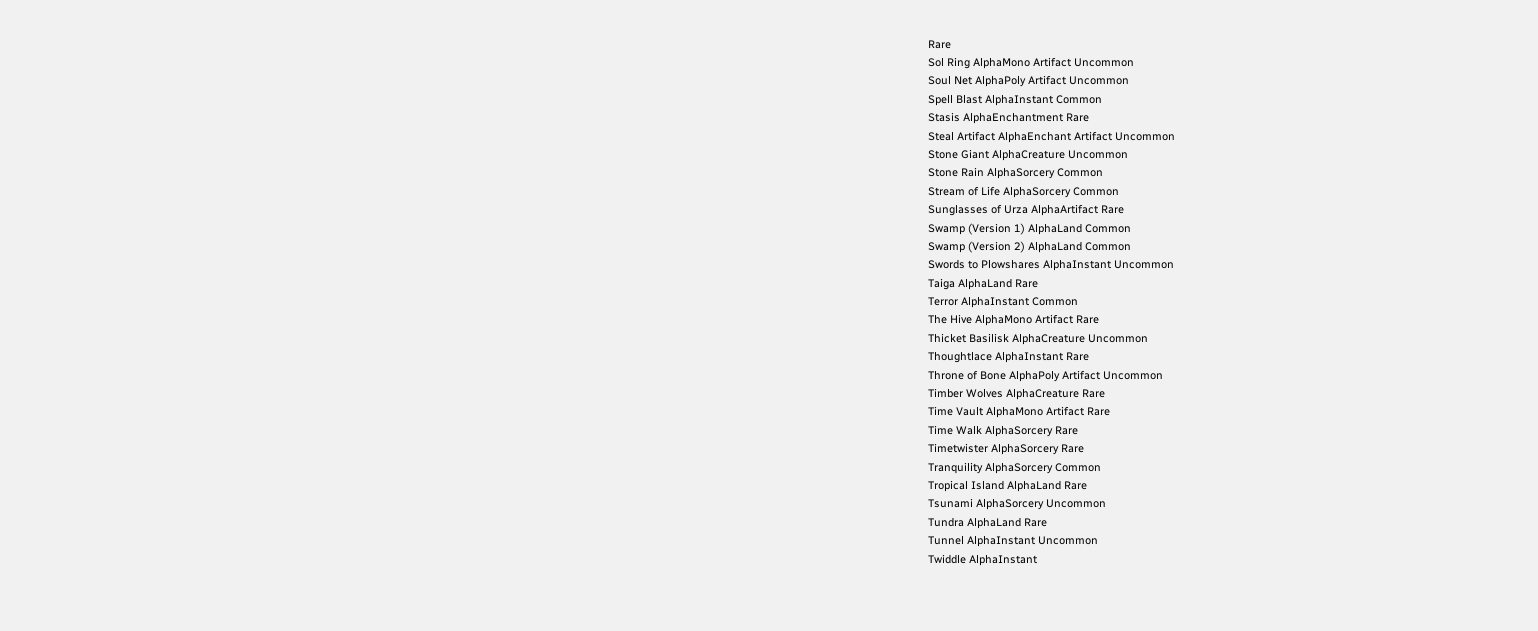Rare
Sol Ring AlphaMono Artifact Uncommon
Soul Net AlphaPoly Artifact Uncommon
Spell Blast AlphaInstant Common
Stasis AlphaEnchantment Rare
Steal Artifact AlphaEnchant Artifact Uncommon
Stone Giant AlphaCreature Uncommon
Stone Rain AlphaSorcery Common
Stream of Life AlphaSorcery Common
Sunglasses of Urza AlphaArtifact Rare
Swamp (Version 1) AlphaLand Common
Swamp (Version 2) AlphaLand Common
Swords to Plowshares AlphaInstant Uncommon
Taiga AlphaLand Rare
Terror AlphaInstant Common
The Hive AlphaMono Artifact Rare
Thicket Basilisk AlphaCreature Uncommon
Thoughtlace AlphaInstant Rare
Throne of Bone AlphaPoly Artifact Uncommon
Timber Wolves AlphaCreature Rare
Time Vault AlphaMono Artifact Rare
Time Walk AlphaSorcery Rare
Timetwister AlphaSorcery Rare
Tranquility AlphaSorcery Common
Tropical Island AlphaLand Rare
Tsunami AlphaSorcery Uncommon
Tundra AlphaLand Rare
Tunnel AlphaInstant Uncommon
Twiddle AlphaInstant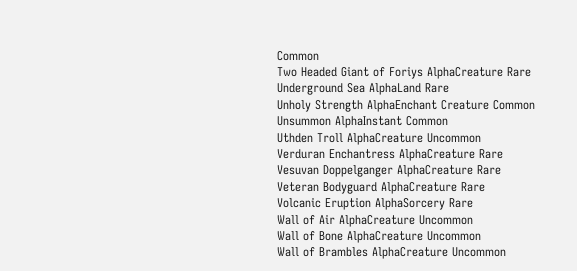Common
Two Headed Giant of Foriys AlphaCreature Rare
Underground Sea AlphaLand Rare
Unholy Strength AlphaEnchant Creature Common
Unsummon AlphaInstant Common
Uthden Troll AlphaCreature Uncommon
Verduran Enchantress AlphaCreature Rare
Vesuvan Doppelganger AlphaCreature Rare
Veteran Bodyguard AlphaCreature Rare
Volcanic Eruption AlphaSorcery Rare
Wall of Air AlphaCreature Uncommon
Wall of Bone AlphaCreature Uncommon
Wall of Brambles AlphaCreature Uncommon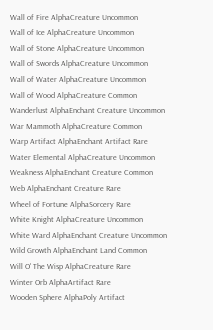Wall of Fire AlphaCreature Uncommon
Wall of Ice AlphaCreature Uncommon
Wall of Stone AlphaCreature Uncommon
Wall of Swords AlphaCreature Uncommon
Wall of Water AlphaCreature Uncommon
Wall of Wood AlphaCreature Common
Wanderlust AlphaEnchant Creature Uncommon
War Mammoth AlphaCreature Common
Warp Artifact AlphaEnchant Artifact Rare
Water Elemental AlphaCreature Uncommon
Weakness AlphaEnchant Creature Common
Web AlphaEnchant Creature Rare
Wheel of Fortune AlphaSorcery Rare
White Knight AlphaCreature Uncommon
White Ward AlphaEnchant Creature Uncommon
Wild Growth AlphaEnchant Land Common
Will O' The Wisp AlphaCreature Rare
Winter Orb AlphaArtifact Rare
Wooden Sphere AlphaPoly Artifact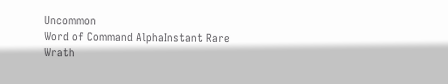Uncommon
Word of Command AlphaInstant Rare
Wrath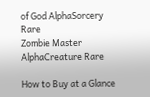of God AlphaSorcery Rare
Zombie Master AlphaCreature Rare

How to Buy at a Glance